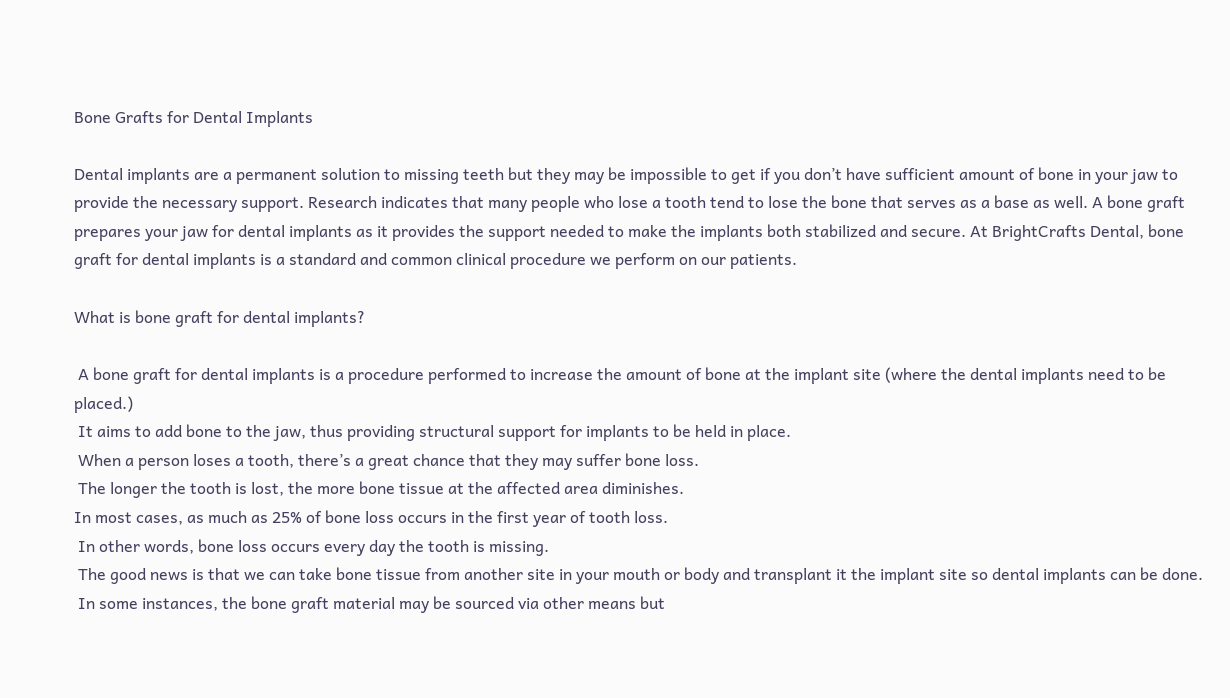Bone Grafts for Dental Implants

Dental implants are a permanent solution to missing teeth but they may be impossible to get if you don’t have sufficient amount of bone in your jaw to provide the necessary support. Research indicates that many people who lose a tooth tend to lose the bone that serves as a base as well. A bone graft prepares your jaw for dental implants as it provides the support needed to make the implants both stabilized and secure. At BrightCrafts Dental, bone graft for dental implants is a standard and common clinical procedure we perform on our patients.

What is bone graft for dental implants?

 A bone graft for dental implants is a procedure performed to increase the amount of bone at the implant site (where the dental implants need to be placed.)
 It aims to add bone to the jaw, thus providing structural support for implants to be held in place.
 When a person loses a tooth, there’s a great chance that they may suffer bone loss.
 The longer the tooth is lost, the more bone tissue at the affected area diminishes.
In most cases, as much as 25% of bone loss occurs in the first year of tooth loss.
 In other words, bone loss occurs every day the tooth is missing.
 The good news is that we can take bone tissue from another site in your mouth or body and transplant it the implant site so dental implants can be done.
 In some instances, the bone graft material may be sourced via other means but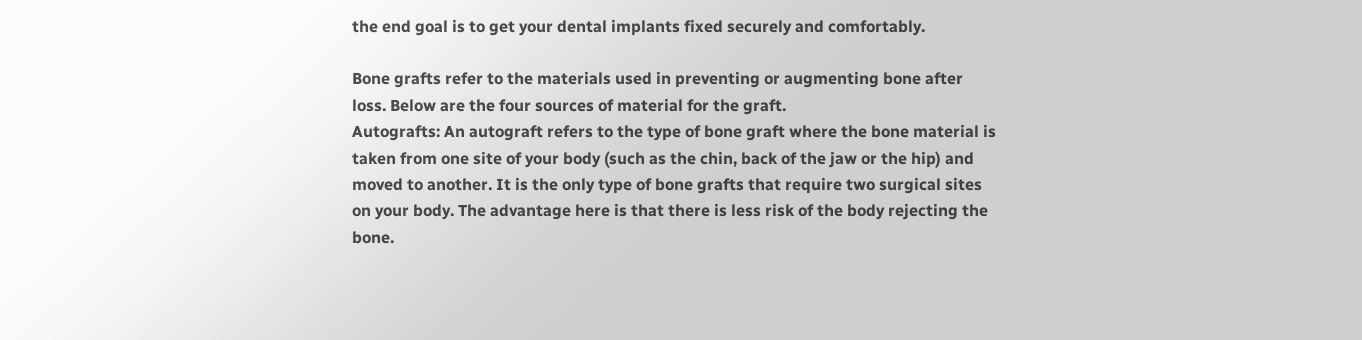the end goal is to get your dental implants fixed securely and comfortably.

Bone grafts refer to the materials used in preventing or augmenting bone after loss. Below are the four sources of material for the graft.
Autografts: An autograft refers to the type of bone graft where the bone material is taken from one site of your body (such as the chin, back of the jaw or the hip) and moved to another. It is the only type of bone grafts that require two surgical sites on your body. The advantage here is that there is less risk of the body rejecting the bone.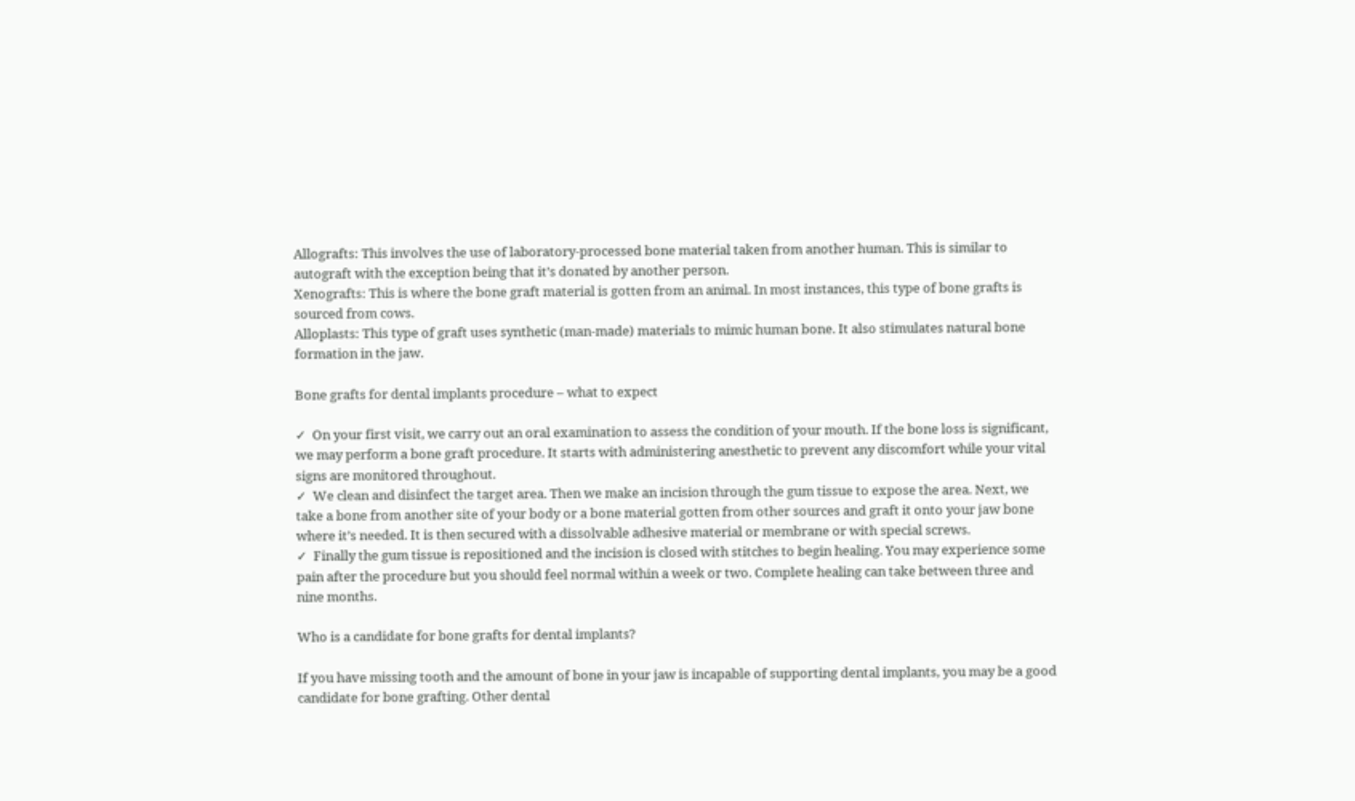Allografts: This involves the use of laboratory-processed bone material taken from another human. This is similar to autograft with the exception being that it’s donated by another person.
Xenografts: This is where the bone graft material is gotten from an animal. In most instances, this type of bone grafts is sourced from cows.
Alloplasts: This type of graft uses synthetic (man-made) materials to mimic human bone. It also stimulates natural bone formation in the jaw.

Bone grafts for dental implants procedure – what to expect

✓  On your first visit, we carry out an oral examination to assess the condition of your mouth. If the bone loss is significant, we may perform a bone graft procedure. It starts with administering anesthetic to prevent any discomfort while your vital signs are monitored throughout.
✓  We clean and disinfect the target area. Then we make an incision through the gum tissue to expose the area. Next, we take a bone from another site of your body or a bone material gotten from other sources and graft it onto your jaw bone where it’s needed. It is then secured with a dissolvable adhesive material or membrane or with special screws.
✓  Finally the gum tissue is repositioned and the incision is closed with stitches to begin healing. You may experience some pain after the procedure but you should feel normal within a week or two. Complete healing can take between three and nine months.

Who is a candidate for bone grafts for dental implants?

If you have missing tooth and the amount of bone in your jaw is incapable of supporting dental implants, you may be a good candidate for bone grafting. Other dental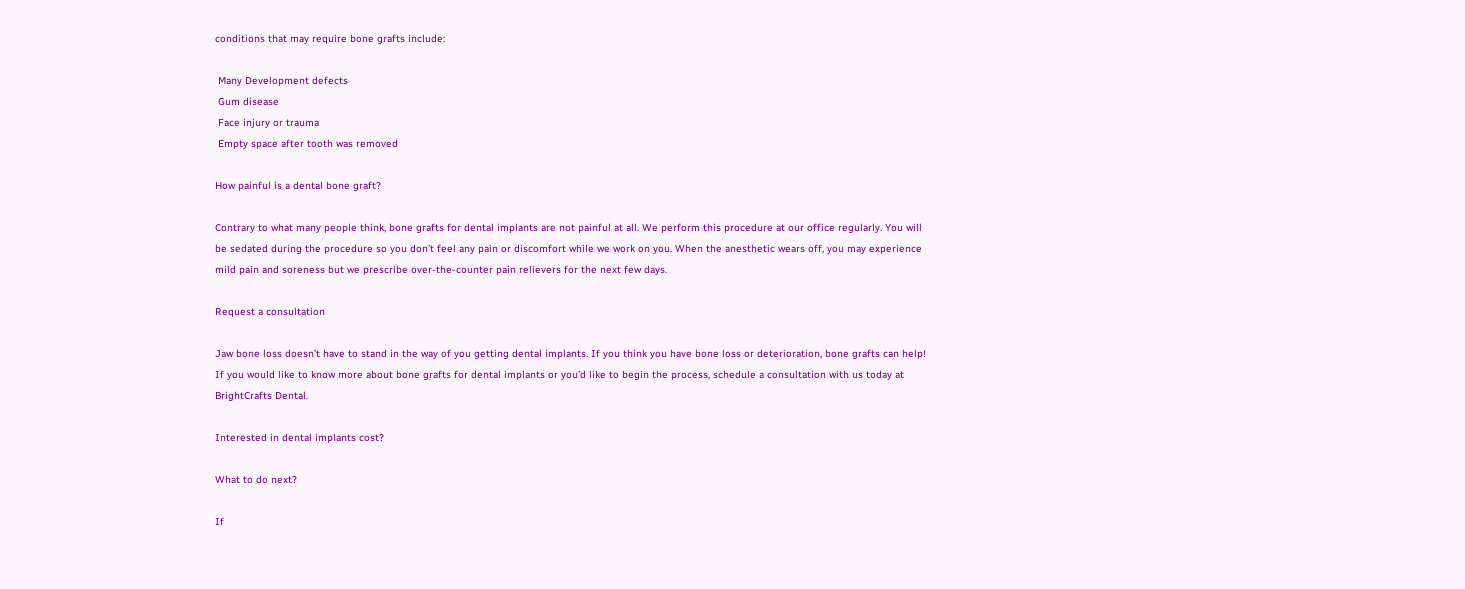conditions that may require bone grafts include:

 Many Development defects
 Gum disease
 Face injury or trauma
 Empty space after tooth was removed

How painful is a dental bone graft?

Contrary to what many people think, bone grafts for dental implants are not painful at all. We perform this procedure at our office regularly. You will be sedated during the procedure so you don’t feel any pain or discomfort while we work on you. When the anesthetic wears off, you may experience mild pain and soreness but we prescribe over-the-counter pain relievers for the next few days.

Request a consultation

Jaw bone loss doesn’t have to stand in the way of you getting dental implants. If you think you have bone loss or deterioration, bone grafts can help! If you would like to know more about bone grafts for dental implants or you’d like to begin the process, schedule a consultation with us today at BrightCrafts Dental.

Interested in dental implants cost?

What to do next?

If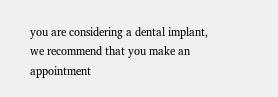you are considering a dental implant, we recommend that you make an appointment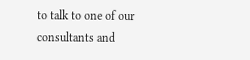to talk to one of our consultants and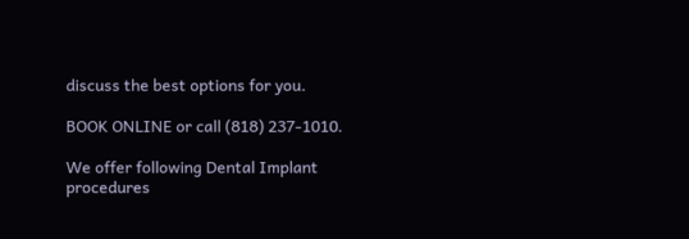discuss the best options for you.

BOOK ONLINE or call (818) 237-1010․

We offer following Dental Implant procedures